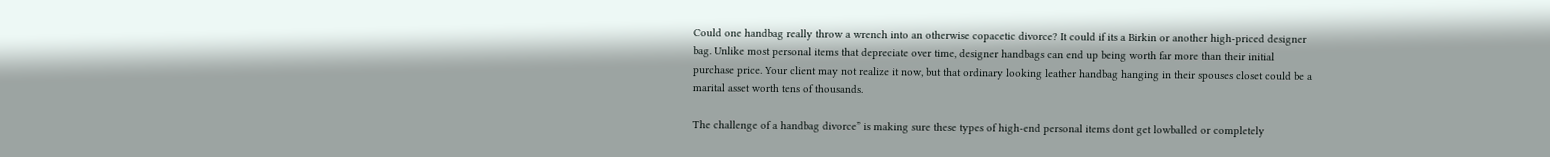Could one handbag really throw a wrench into an otherwise copacetic divorce? It could if its a Birkin or another high-priced designer bag. Unlike most personal items that depreciate over time, designer handbags can end up being worth far more than their initial purchase price. Your client may not realize it now, but that ordinary looking leather handbag hanging in their spouses closet could be a marital asset worth tens of thousands.

The challenge of a handbag divorce” is making sure these types of high-end personal items dont get lowballed or completely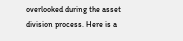overlooked during the asset division process. Here is a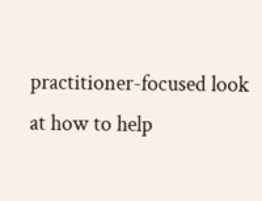practitioner-focused look at how to help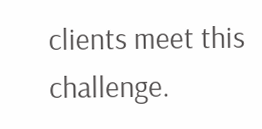clients meet this challenge.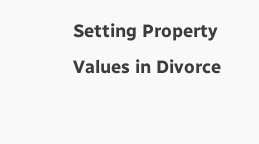Setting Property Values in Divorce